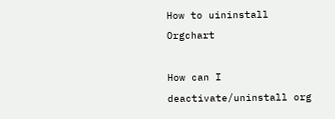How to uininstall Orgchart

How can I deactivate/uninstall org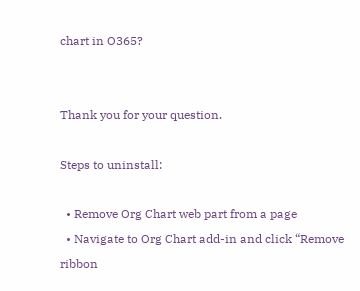chart in O365?


Thank you for your question.

Steps to uninstall:

  • Remove Org Chart web part from a page
  • Navigate to Org Chart add-in and click “Remove ribbon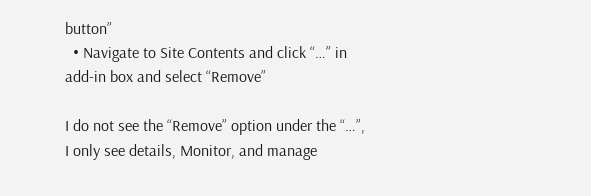button”
  • Navigate to Site Contents and click “…” in add-in box and select “Remove”

I do not see the “Remove” option under the “…”, I only see details, Monitor, and manage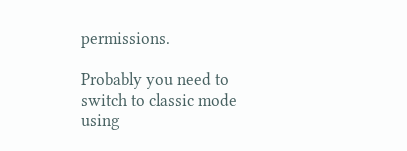permissions.

Probably you need to switch to classic mode using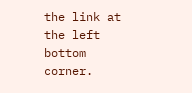the link at the left bottom corner.